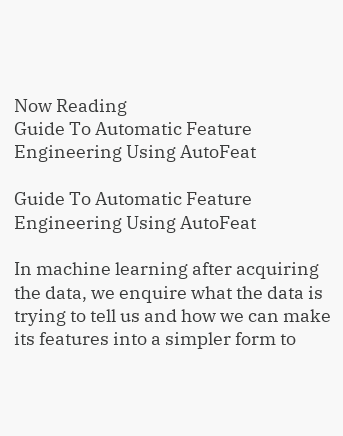Now Reading
Guide To Automatic Feature Engineering Using AutoFeat

Guide To Automatic Feature Engineering Using AutoFeat

In machine learning after acquiring the data, we enquire what the data is trying to tell us and how we can make its features into a simpler form to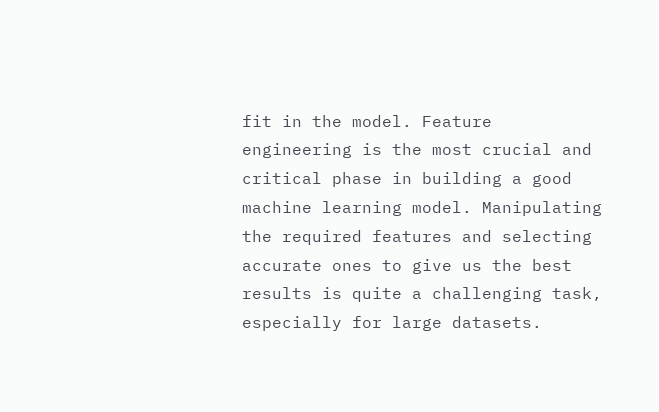fit in the model. Feature engineering is the most crucial and critical phase in building a good machine learning model. Manipulating the required features and selecting accurate ones to give us the best results is quite a challenging task, especially for large datasets.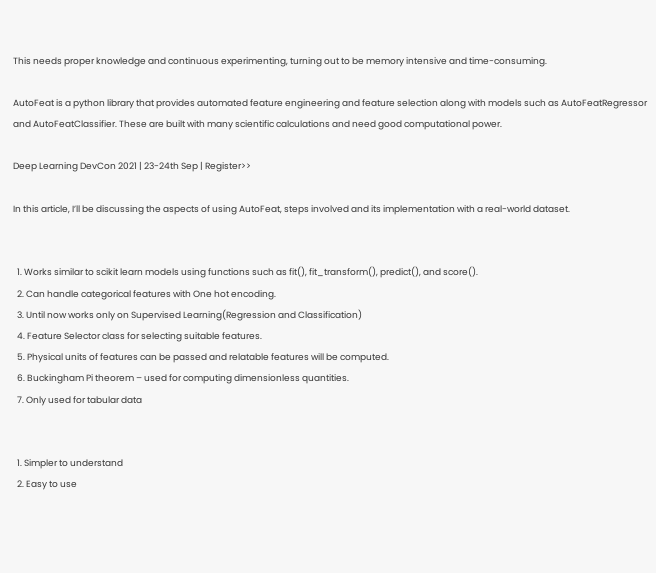This needs proper knowledge and continuous experimenting, turning out to be memory intensive and time-consuming.

AutoFeat is a python library that provides automated feature engineering and feature selection along with models such as AutoFeatRegressor and AutoFeatClassifier. These are built with many scientific calculations and need good computational power.

Deep Learning DevCon 2021 | 23-24th Sep | Register>>

In this article, I’ll be discussing the aspects of using AutoFeat, steps involved and its implementation with a real-world dataset.


  1. Works similar to scikit learn models using functions such as fit(), fit_transform(), predict(), and score().
  2. Can handle categorical features with One hot encoding.
  3. Until now works only on Supervised Learning(Regression and Classification)
  4. Feature Selector class for selecting suitable features.
  5. Physical units of features can be passed and relatable features will be computed.
  6. Buckingham Pi theorem – used for computing dimensionless quantities.
  7. Only used for tabular data


  1. Simpler to understand
  2. Easy to use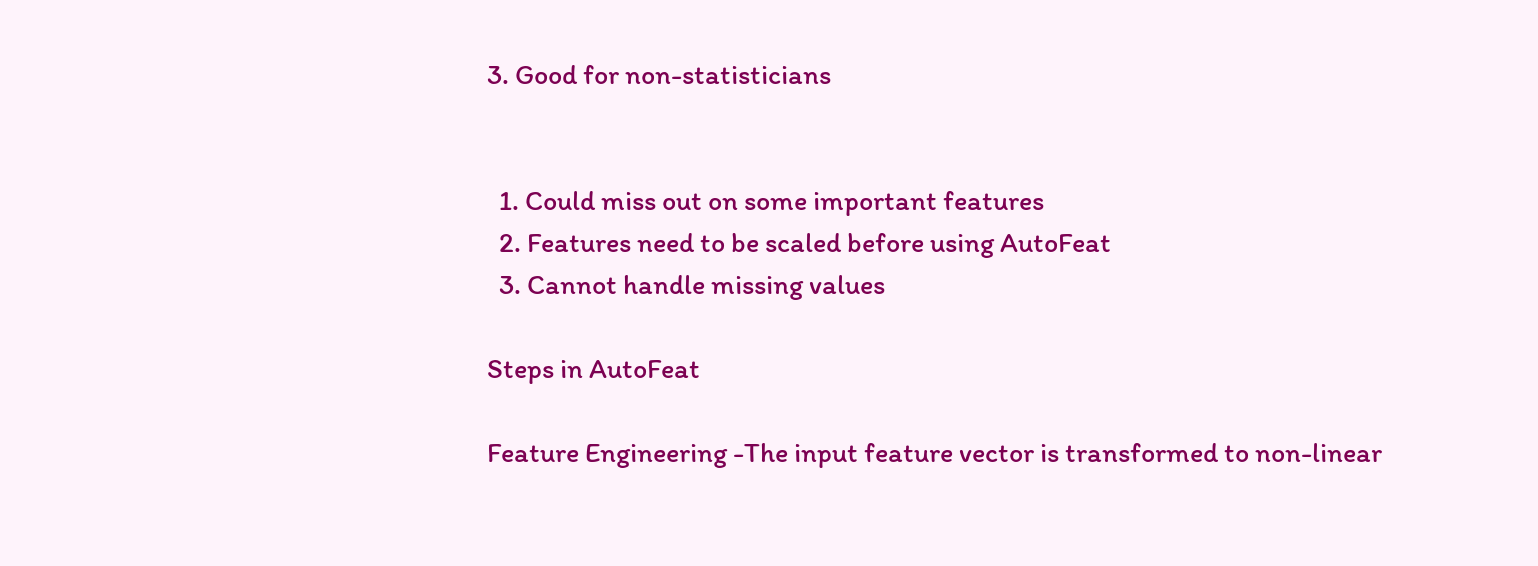3. Good for non-statisticians


  1. Could miss out on some important features
  2. Features need to be scaled before using AutoFeat
  3. Cannot handle missing values

Steps in AutoFeat

Feature Engineering -The input feature vector is transformed to non-linear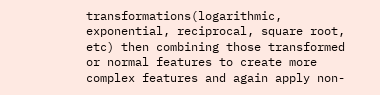transformations(logarithmic, exponential, reciprocal, square root, etc) then combining those transformed or normal features to create more complex features and again apply non-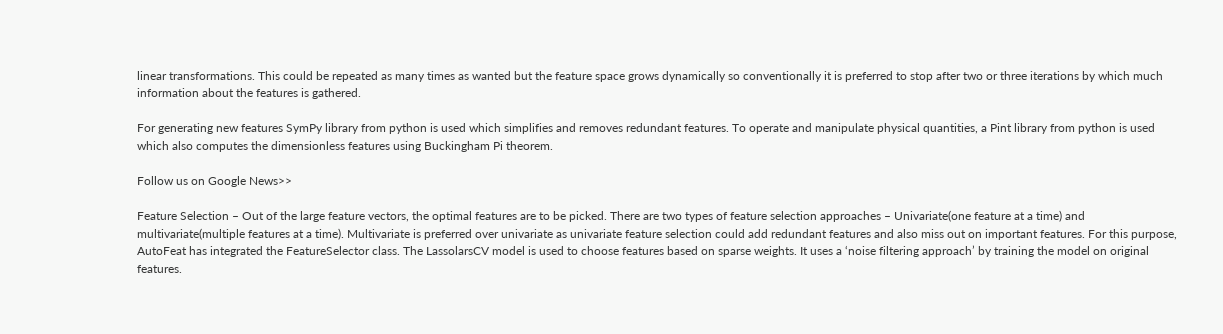linear transformations. This could be repeated as many times as wanted but the feature space grows dynamically so conventionally it is preferred to stop after two or three iterations by which much information about the features is gathered.

For generating new features SymPy library from python is used which simplifies and removes redundant features. To operate and manipulate physical quantities, a Pint library from python is used which also computes the dimensionless features using Buckingham Pi theorem.

Follow us on Google News>>

Feature Selection – Out of the large feature vectors, the optimal features are to be picked. There are two types of feature selection approaches – Univariate(one feature at a time) and multivariate(multiple features at a time). Multivariate is preferred over univariate as univariate feature selection could add redundant features and also miss out on important features. For this purpose, AutoFeat has integrated the FeatureSelector class. The LassolarsCV model is used to choose features based on sparse weights. It uses a ‘noise filtering approach’ by training the model on original features.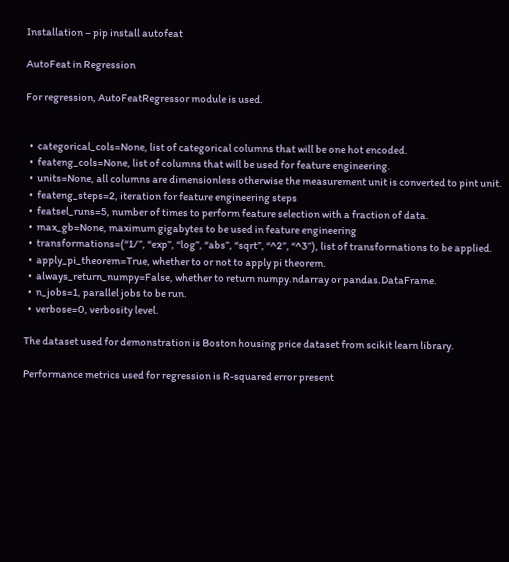Installation – pip install autofeat

AutoFeat in Regression

For regression, AutoFeatRegressor module is used.


  •  categorical_cols=None, list of categorical columns that will be one hot encoded.
  •  feateng_cols=None, list of columns that will be used for feature engineering.
  •  units=None, all columns are dimensionless otherwise the measurement unit is converted to pint unit.
  •  feateng_steps=2, iteration for feature engineering steps
  •  featsel_runs=5, number of times to perform feature selection with a fraction of data.
  •  max_gb=None, maximum gigabytes to be used in feature engineering
  •  transformations=(“1/”, “exp”, “log”, “abs”, “sqrt”, “^2”, “^3”), list of transformations to be applied.
  •  apply_pi_theorem=True, whether to or not to apply pi theorem.
  •  always_return_numpy=False, whether to return numpy.ndarray or pandas.DataFrame.
  •  n_jobs=1, parallel jobs to be run.
  •  verbose=0, verbosity level.

The dataset used for demonstration is Boston housing price dataset from scikit learn library.

Performance metrics used for regression is R-squared error present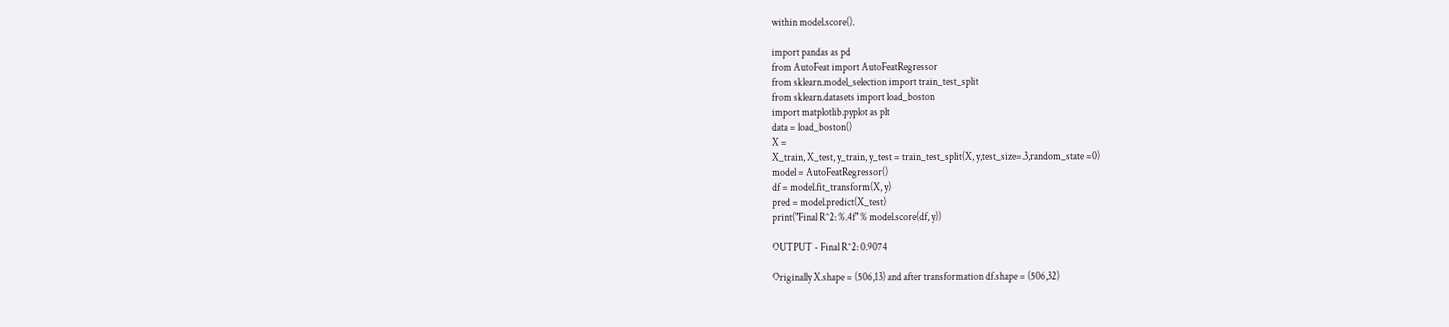within model.score().

import pandas as pd
from AutoFeat import AutoFeatRegressor
from sklearn.model_selection import train_test_split
from sklearn.datasets import load_boston
import matplotlib.pyplot as plt
data = load_boston()
X =
X_train, X_test, y_train, y_test = train_test_split(X, y,test_size=.3,random_state =0)
model = AutoFeatRegressor()
df = model.fit_transform(X, y)
pred = model.predict(X_test)
print("Final R^2: %.4f" % model.score(df, y))

OUTPUT - Final R^2: 0.9074

Originally X.shape = (506,13) and after transformation df.shape = (506,32)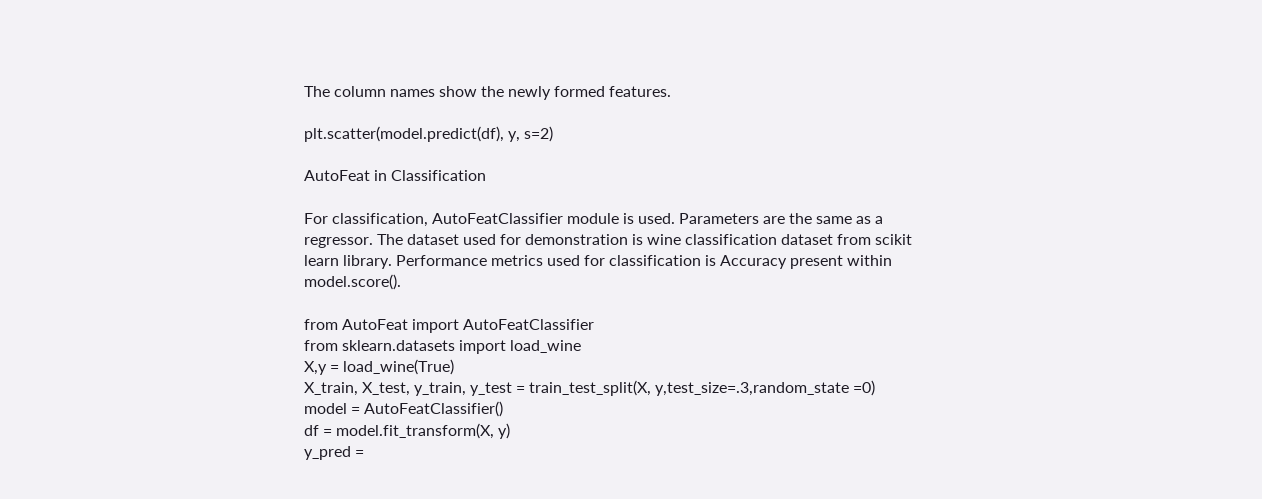The column names show the newly formed features.

plt.scatter(model.predict(df), y, s=2)

AutoFeat in Classification

For classification, AutoFeatClassifier module is used. Parameters are the same as a regressor. The dataset used for demonstration is wine classification dataset from scikit learn library. Performance metrics used for classification is Accuracy present within model.score().

from AutoFeat import AutoFeatClassifier
from sklearn.datasets import load_wine
X,y = load_wine(True)
X_train, X_test, y_train, y_test = train_test_split(X, y,test_size=.3,random_state =0)
model = AutoFeatClassifier()
df = model.fit_transform(X, y)
y_pred =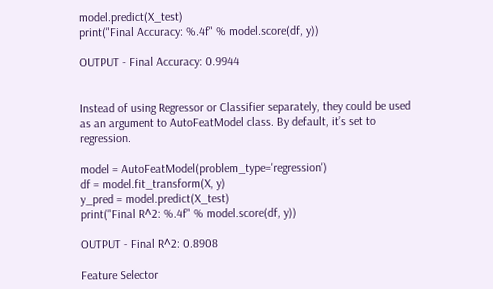model.predict(X_test)
print("Final Accuracy: %.4f" % model.score(df, y))

OUTPUT - Final Accuracy: 0.9944


Instead of using Regressor or Classifier separately, they could be used as an argument to AutoFeatModel class. By default, it’s set to regression.

model = AutoFeatModel(problem_type='regression')
df = model.fit_transform(X, y)
y_pred = model.predict(X_test)
print("Final R^2: %.4f" % model.score(df, y))

OUTPUT - Final R^2: 0.8908

Feature Selector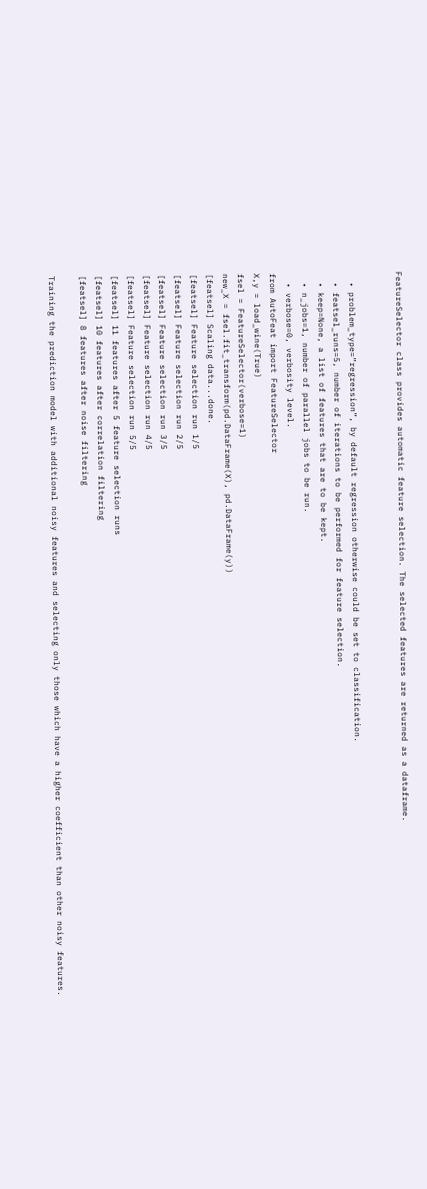FeatureSelector class provides automatic feature selection. The selected features are returned as a dataframe.


  • problem_type=”regression”, by default regression otherwise could be set to classification.
  • featsel_runs=5, number of iterations to be performed for feature selection.
  • keep=None, a list of features that are to be kept.
  • n_jobs=1, number of parallel jobs to be run.
  • verbose=0, verbosity level.
from AutoFeat import FeatureSelector
X,y = load_wine(True)
fsel = FeatureSelector(verbose=1)
new_X = fsel.fit_transform(pd.DataFrame(X), pd.DataFrame(y))
[featsel] Scaling data...done.
[featsel] Feature selection run 1/5
[featsel] Feature selection run 2/5
[featsel] Feature selection run 3/5
[featsel] Feature selection run 4/5
[featsel] Feature selection run 5/5
[featsel] 11 features after 5 feature selection runs
[featsel] 10 features after correlation filtering
[featsel] 8 features after noise filtering

Training the prediction model with additional noisy features and selecting only those which have a higher coefficient than other noisy features.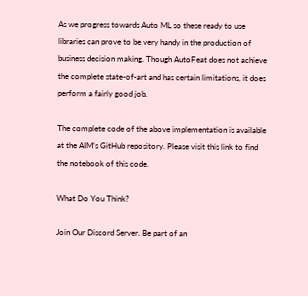As we progress towards Auto ML so these ready to use libraries can prove to be very handy in the production of business decision making. Though AutoFeat does not achieve the complete state-of-art and has certain limitations, it does perform a fairly good job.

The complete code of the above implementation is available at the AIM’s GitHub repository. Please visit this link to find the notebook of this code.

What Do You Think?

Join Our Discord Server. Be part of an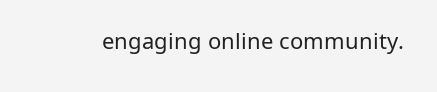engaging online community.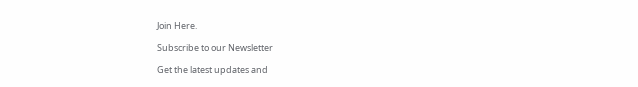Join Here.

Subscribe to our Newsletter

Get the latest updates and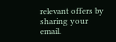relevant offers by sharing your email.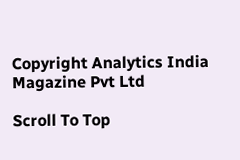Copyright Analytics India Magazine Pvt Ltd

Scroll To Top